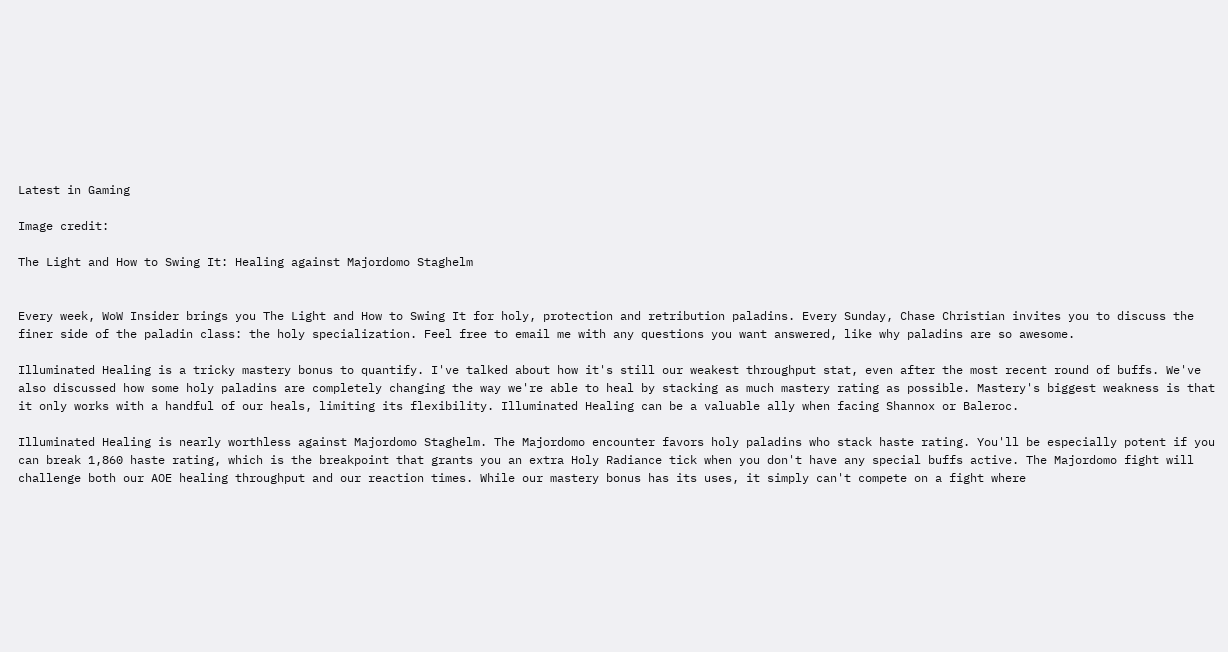Latest in Gaming

Image credit:

The Light and How to Swing It: Healing against Majordomo Staghelm


Every week, WoW Insider brings you The Light and How to Swing It for holy, protection and retribution paladins. Every Sunday, Chase Christian invites you to discuss the finer side of the paladin class: the holy specialization. Feel free to email me with any questions you want answered, like why paladins are so awesome.

Illuminated Healing is a tricky mastery bonus to quantify. I've talked about how it's still our weakest throughput stat, even after the most recent round of buffs. We've also discussed how some holy paladins are completely changing the way we're able to heal by stacking as much mastery rating as possible. Mastery's biggest weakness is that it only works with a handful of our heals, limiting its flexibility. Illuminated Healing can be a valuable ally when facing Shannox or Baleroc.

Illuminated Healing is nearly worthless against Majordomo Staghelm. The Majordomo encounter favors holy paladins who stack haste rating. You'll be especially potent if you can break 1,860 haste rating, which is the breakpoint that grants you an extra Holy Radiance tick when you don't have any special buffs active. The Majordomo fight will challenge both our AOE healing throughput and our reaction times. While our mastery bonus has its uses, it simply can't compete on a fight where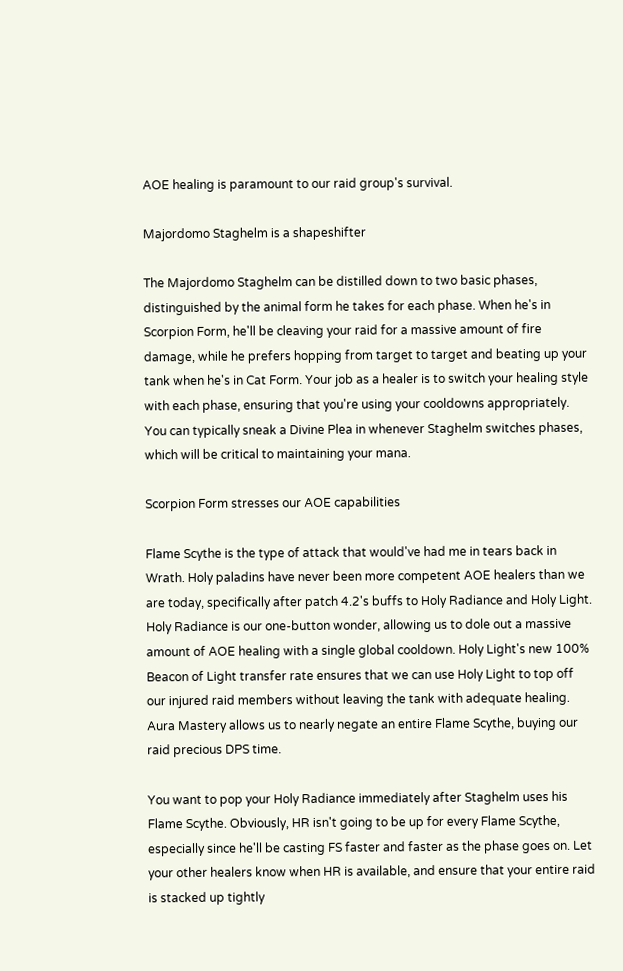AOE healing is paramount to our raid group's survival.

Majordomo Staghelm is a shapeshifter

The Majordomo Staghelm can be distilled down to two basic phases, distinguished by the animal form he takes for each phase. When he's in Scorpion Form, he'll be cleaving your raid for a massive amount of fire damage, while he prefers hopping from target to target and beating up your tank when he's in Cat Form. Your job as a healer is to switch your healing style with each phase, ensuring that you're using your cooldowns appropriately. You can typically sneak a Divine Plea in whenever Staghelm switches phases, which will be critical to maintaining your mana.

Scorpion Form stresses our AOE capabilities

Flame Scythe is the type of attack that would've had me in tears back in Wrath. Holy paladins have never been more competent AOE healers than we are today, specifically after patch 4.2's buffs to Holy Radiance and Holy Light. Holy Radiance is our one-button wonder, allowing us to dole out a massive amount of AOE healing with a single global cooldown. Holy Light's new 100% Beacon of Light transfer rate ensures that we can use Holy Light to top off our injured raid members without leaving the tank with adequate healing. Aura Mastery allows us to nearly negate an entire Flame Scythe, buying our raid precious DPS time.

You want to pop your Holy Radiance immediately after Staghelm uses his Flame Scythe. Obviously, HR isn't going to be up for every Flame Scythe, especially since he'll be casting FS faster and faster as the phase goes on. Let your other healers know when HR is available, and ensure that your entire raid is stacked up tightly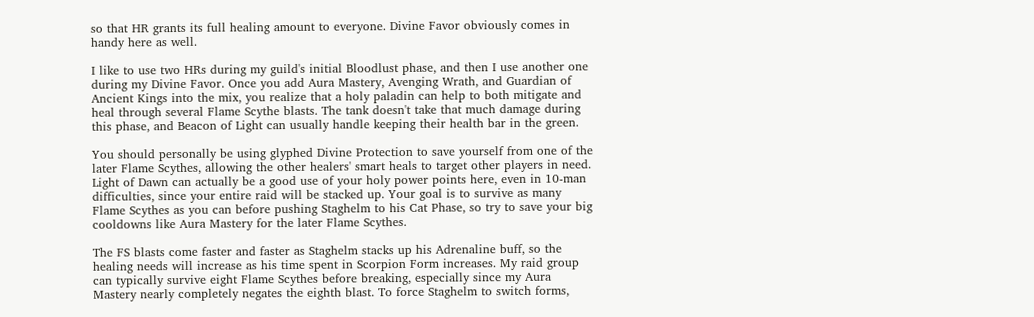so that HR grants its full healing amount to everyone. Divine Favor obviously comes in handy here as well.

I like to use two HRs during my guild's initial Bloodlust phase, and then I use another one during my Divine Favor. Once you add Aura Mastery, Avenging Wrath, and Guardian of Ancient Kings into the mix, you realize that a holy paladin can help to both mitigate and heal through several Flame Scythe blasts. The tank doesn't take that much damage during this phase, and Beacon of Light can usually handle keeping their health bar in the green.

You should personally be using glyphed Divine Protection to save yourself from one of the later Flame Scythes, allowing the other healers' smart heals to target other players in need. Light of Dawn can actually be a good use of your holy power points here, even in 10-man difficulties, since your entire raid will be stacked up. Your goal is to survive as many Flame Scythes as you can before pushing Staghelm to his Cat Phase, so try to save your big cooldowns like Aura Mastery for the later Flame Scythes.

The FS blasts come faster and faster as Staghelm stacks up his Adrenaline buff, so the healing needs will increase as his time spent in Scorpion Form increases. My raid group can typically survive eight Flame Scythes before breaking, especially since my Aura Mastery nearly completely negates the eighth blast. To force Staghelm to switch forms,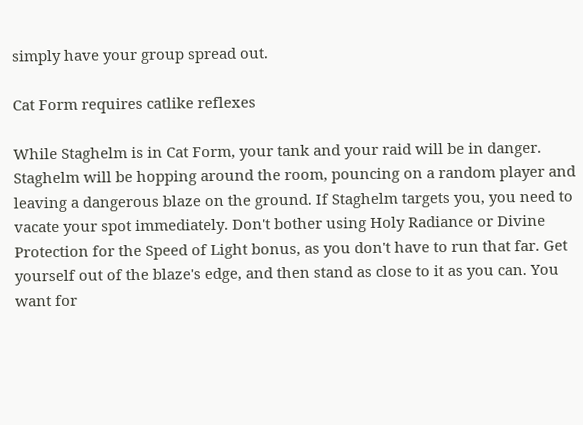simply have your group spread out.

Cat Form requires catlike reflexes

While Staghelm is in Cat Form, your tank and your raid will be in danger. Staghelm will be hopping around the room, pouncing on a random player and leaving a dangerous blaze on the ground. If Staghelm targets you, you need to vacate your spot immediately. Don't bother using Holy Radiance or Divine Protection for the Speed of Light bonus, as you don't have to run that far. Get yourself out of the blaze's edge, and then stand as close to it as you can. You want for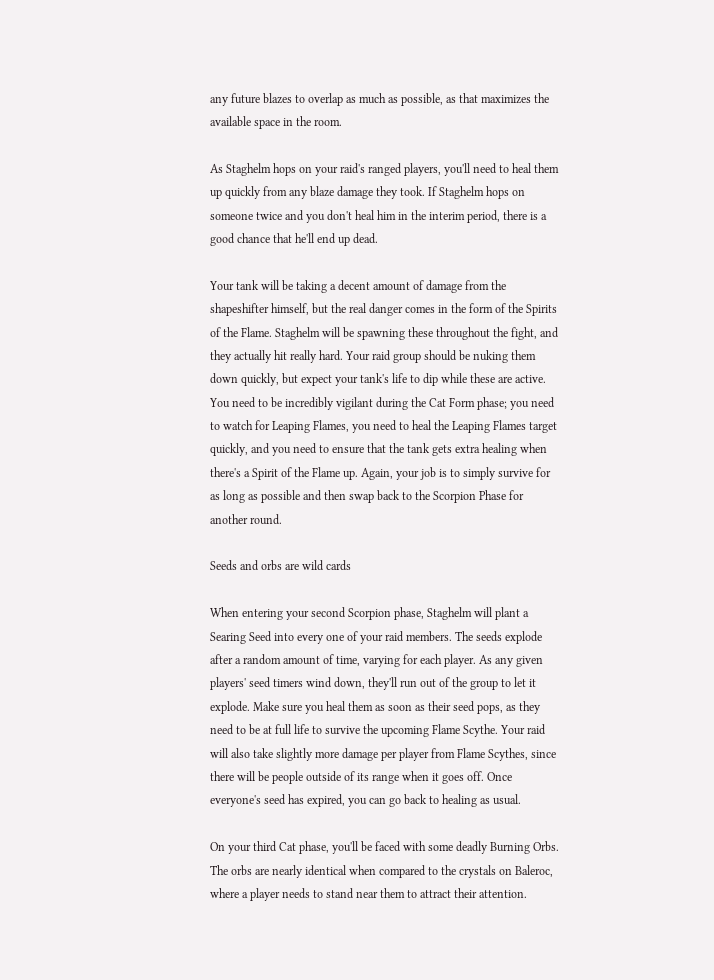any future blazes to overlap as much as possible, as that maximizes the available space in the room.

As Staghelm hops on your raid's ranged players, you'll need to heal them up quickly from any blaze damage they took. If Staghelm hops on someone twice and you don't heal him in the interim period, there is a good chance that he'll end up dead.

Your tank will be taking a decent amount of damage from the shapeshifter himself, but the real danger comes in the form of the Spirits of the Flame. Staghelm will be spawning these throughout the fight, and they actually hit really hard. Your raid group should be nuking them down quickly, but expect your tank's life to dip while these are active. You need to be incredibly vigilant during the Cat Form phase; you need to watch for Leaping Flames, you need to heal the Leaping Flames target quickly, and you need to ensure that the tank gets extra healing when there's a Spirit of the Flame up. Again, your job is to simply survive for as long as possible and then swap back to the Scorpion Phase for another round.

Seeds and orbs are wild cards

When entering your second Scorpion phase, Staghelm will plant a Searing Seed into every one of your raid members. The seeds explode after a random amount of time, varying for each player. As any given players' seed timers wind down, they'll run out of the group to let it explode. Make sure you heal them as soon as their seed pops, as they need to be at full life to survive the upcoming Flame Scythe. Your raid will also take slightly more damage per player from Flame Scythes, since there will be people outside of its range when it goes off. Once everyone's seed has expired, you can go back to healing as usual.

On your third Cat phase, you'll be faced with some deadly Burning Orbs. The orbs are nearly identical when compared to the crystals on Baleroc, where a player needs to stand near them to attract their attention.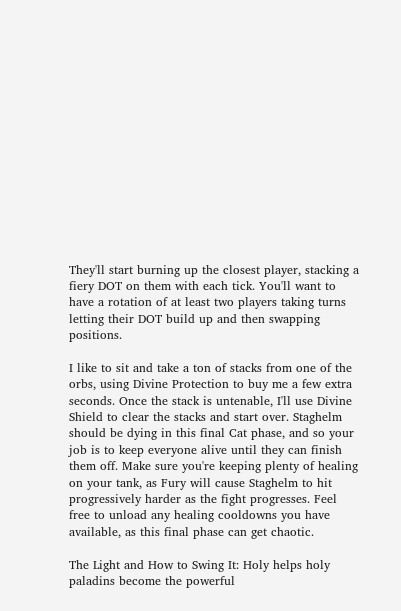They'll start burning up the closest player, stacking a fiery DOT on them with each tick. You'll want to have a rotation of at least two players taking turns letting their DOT build up and then swapping positions.

I like to sit and take a ton of stacks from one of the orbs, using Divine Protection to buy me a few extra seconds. Once the stack is untenable, I'll use Divine Shield to clear the stacks and start over. Staghelm should be dying in this final Cat phase, and so your job is to keep everyone alive until they can finish them off. Make sure you're keeping plenty of healing on your tank, as Fury will cause Staghelm to hit progressively harder as the fight progresses. Feel free to unload any healing cooldowns you have available, as this final phase can get chaotic.

The Light and How to Swing It: Holy helps holy paladins become the powerful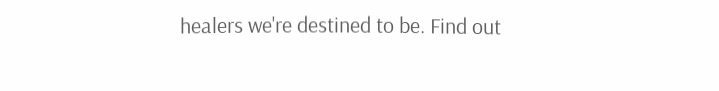healers we're destined to be. Find out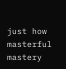just how masterful mastery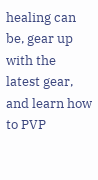healing can be, gear up with the latest gear, and learn how to PVP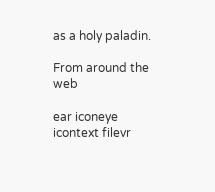as a holy paladin.

From around the web

ear iconeye icontext filevr